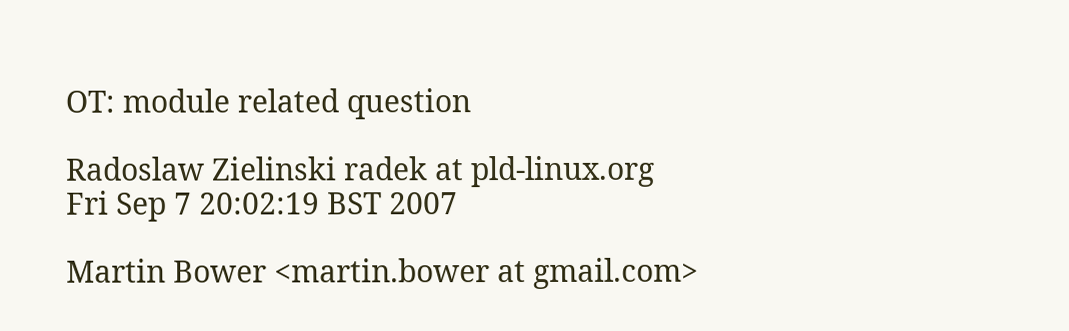OT: module related question

Radoslaw Zielinski radek at pld-linux.org
Fri Sep 7 20:02:19 BST 2007

Martin Bower <martin.bower at gmail.com>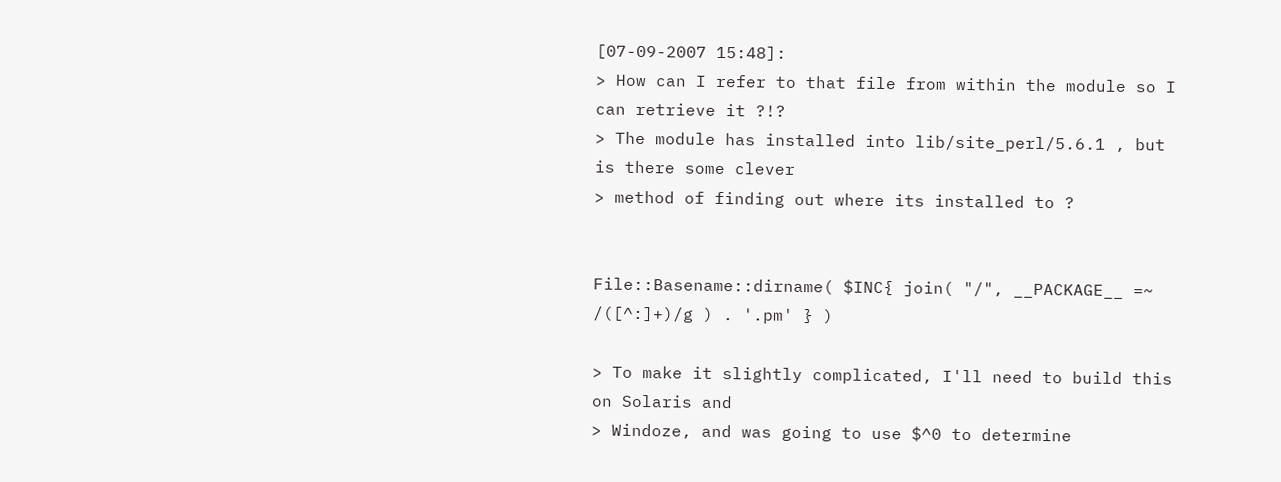[07-09-2007 15:48]:
> How can I refer to that file from within the module so I can retrieve it ?!?
> The module has installed into lib/site_perl/5.6.1 , but is there some clever
> method of finding out where its installed to ?


File::Basename::dirname( $INC{ join( "/", __PACKAGE__ =~ /([^:]+)/g ) . '.pm' } )

> To make it slightly complicated, I'll need to build this on Solaris and
> Windoze, and was going to use $^0 to determine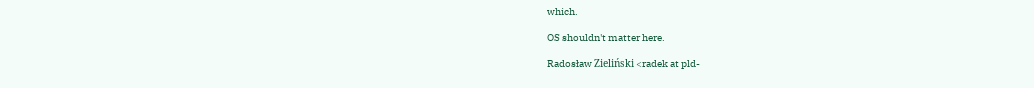which.

OS shouldn't matter here.

Radosław Zieliński <radek at pld-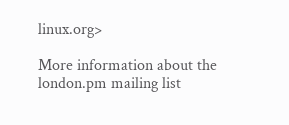linux.org>

More information about the london.pm mailing list